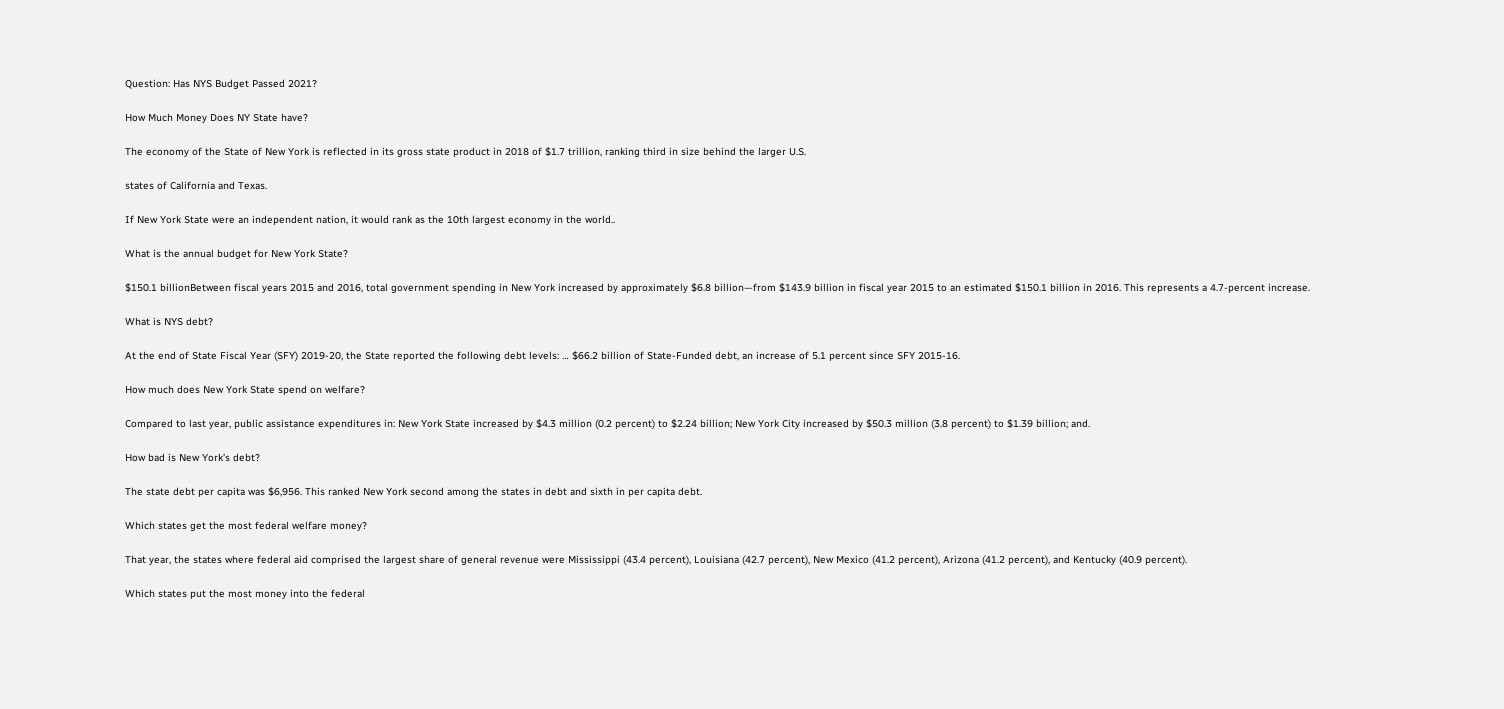Question: Has NYS Budget Passed 2021?

How Much Money Does NY State have?

The economy of the State of New York is reflected in its gross state product in 2018 of $1.7 trillion, ranking third in size behind the larger U.S.

states of California and Texas.

If New York State were an independent nation, it would rank as the 10th largest economy in the world..

What is the annual budget for New York State?

$150.1 billionBetween fiscal years 2015 and 2016, total government spending in New York increased by approximately $6.8 billion—from $143.9 billion in fiscal year 2015 to an estimated $150.1 billion in 2016. This represents a 4.7-percent increase.

What is NYS debt?

At the end of State Fiscal Year (SFY) 2019-20, the State reported the following debt levels: … $66.2 billion of State-Funded debt, an increase of 5.1 percent since SFY 2015-16.

How much does New York State spend on welfare?

Compared to last year, public assistance expenditures in: New York State increased by $4.3 million (0.2 percent) to $2.24 billion; New York City increased by $50.3 million (3.8 percent) to $1.39 billion; and.

How bad is New York’s debt?

The state debt per capita was $6,956. This ranked New York second among the states in debt and sixth in per capita debt.

Which states get the most federal welfare money?

That year, the states where federal aid comprised the largest share of general revenue were Mississippi (43.4 percent), Louisiana (42.7 percent), New Mexico (41.2 percent), Arizona (41.2 percent), and Kentucky (40.9 percent).

Which states put the most money into the federal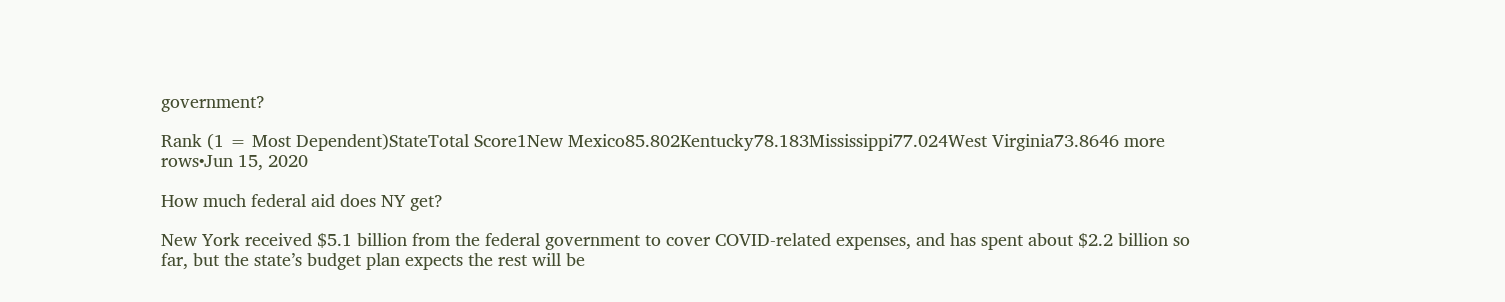government?

Rank (1 = Most Dependent)StateTotal Score1New Mexico85.802Kentucky78.183Mississippi77.024West Virginia73.8646 more rows•Jun 15, 2020

How much federal aid does NY get?

New York received $5.1 billion from the federal government to cover COVID-related expenses, and has spent about $2.2 billion so far, but the state’s budget plan expects the rest will be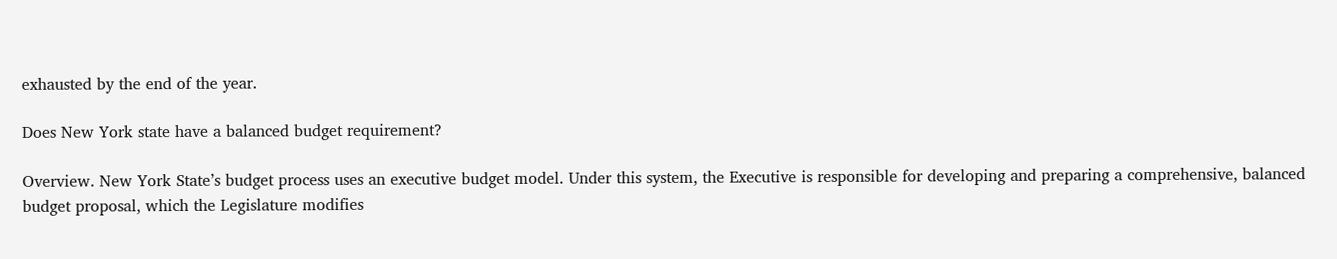exhausted by the end of the year.

Does New York state have a balanced budget requirement?

Overview. New York State’s budget process uses an executive budget model. Under this system, the Executive is responsible for developing and preparing a comprehensive, balanced budget proposal, which the Legislature modifies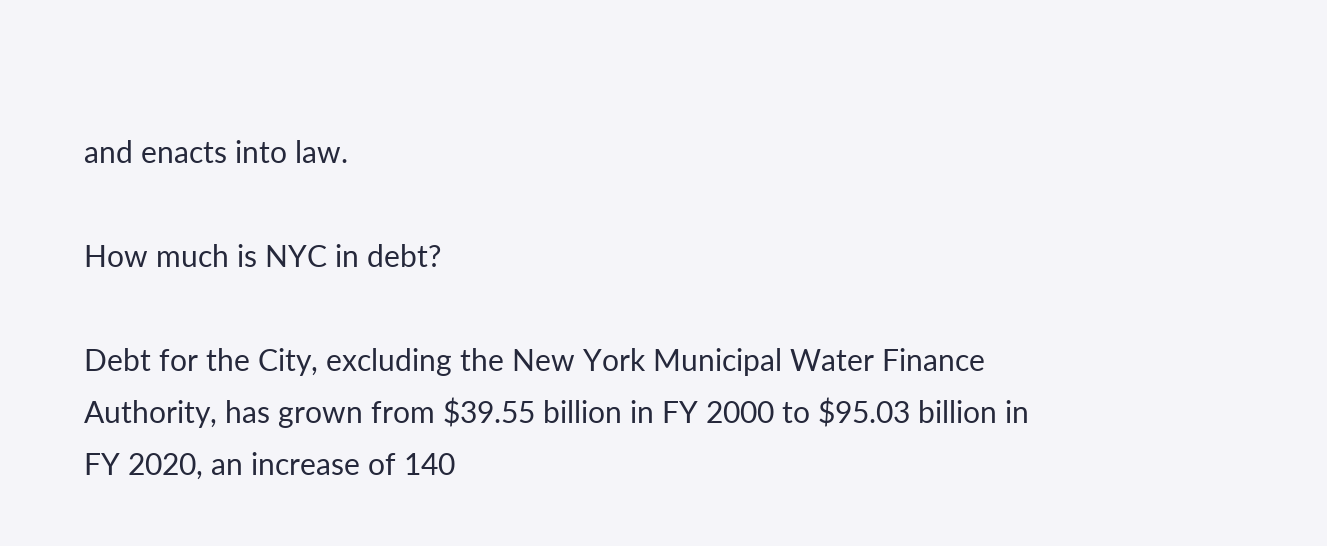and enacts into law.

How much is NYC in debt?

Debt for the City, excluding the New York Municipal Water Finance Authority, has grown from $39.55 billion in FY 2000 to $95.03 billion in FY 2020, an increase of 140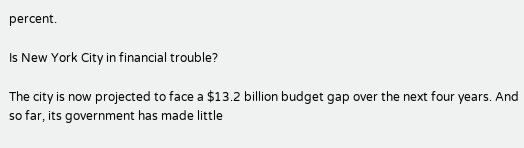percent.

Is New York City in financial trouble?

The city is now projected to face a $13.2 billion budget gap over the next four years. And so far, its government has made little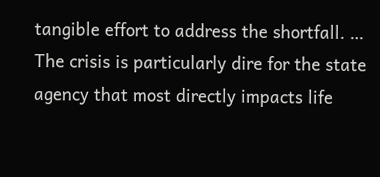tangible effort to address the shortfall. … The crisis is particularly dire for the state agency that most directly impacts life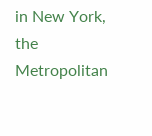in New York, the Metropolitan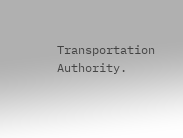Transportation Authority.